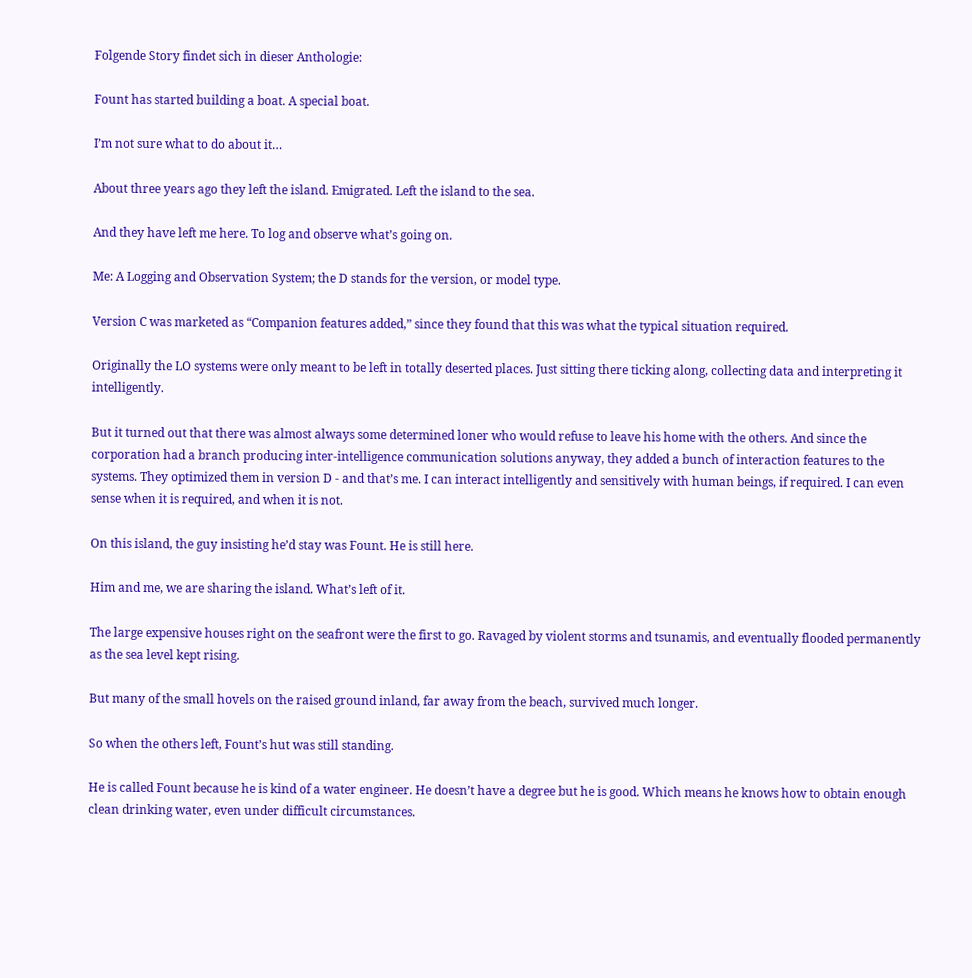Folgende Story findet sich in dieser Anthologie:

Fount has started building a boat. A special boat.

I’m not sure what to do about it…

About three years ago they left the island. Emigrated. Left the island to the sea.

And they have left me here. To log and observe what’s going on.

Me: A Logging and Observation System; the D stands for the version, or model type.

Version C was marketed as “Companion features added,” since they found that this was what the typical situation required.

Originally the LO systems were only meant to be left in totally deserted places. Just sitting there ticking along, collecting data and interpreting it intelligently.

But it turned out that there was almost always some determined loner who would refuse to leave his home with the others. And since the corporation had a branch producing inter-intelligence communication solutions anyway, they added a bunch of interaction features to the systems. They optimized them in version D - and that’s me. I can interact intelligently and sensitively with human beings, if required. I can even sense when it is required, and when it is not.

On this island, the guy insisting he’d stay was Fount. He is still here.

Him and me, we are sharing the island. What’s left of it.

The large expensive houses right on the seafront were the first to go. Ravaged by violent storms and tsunamis, and eventually flooded permanently as the sea level kept rising.

But many of the small hovels on the raised ground inland, far away from the beach, survived much longer.

So when the others left, Fount’s hut was still standing.

He is called Fount because he is kind of a water engineer. He doesn’t have a degree but he is good. Which means he knows how to obtain enough clean drinking water, even under difficult circumstances.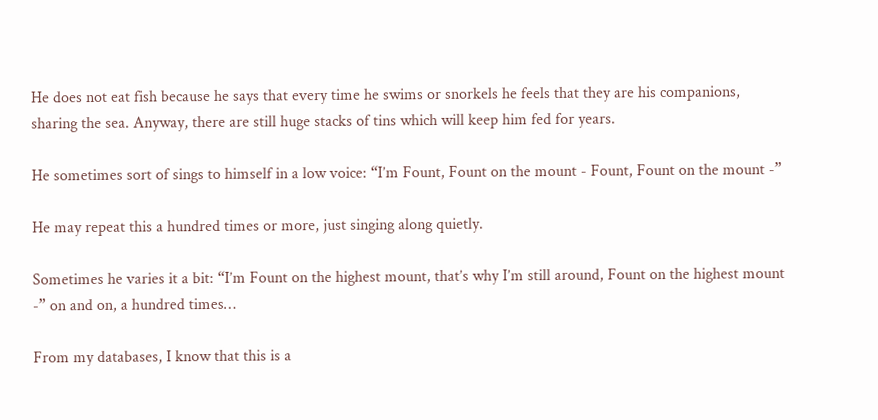He does not eat fish because he says that every time he swims or snorkels he feels that they are his companions, sharing the sea. Anyway, there are still huge stacks of tins which will keep him fed for years.

He sometimes sort of sings to himself in a low voice: “I’m Fount, Fount on the mount - Fount, Fount on the mount -”

He may repeat this a hundred times or more, just singing along quietly.

Sometimes he varies it a bit: “I’m Fount on the highest mount, that’s why I’m still around, Fount on the highest mount -” on and on, a hundred times…

From my databases, I know that this is a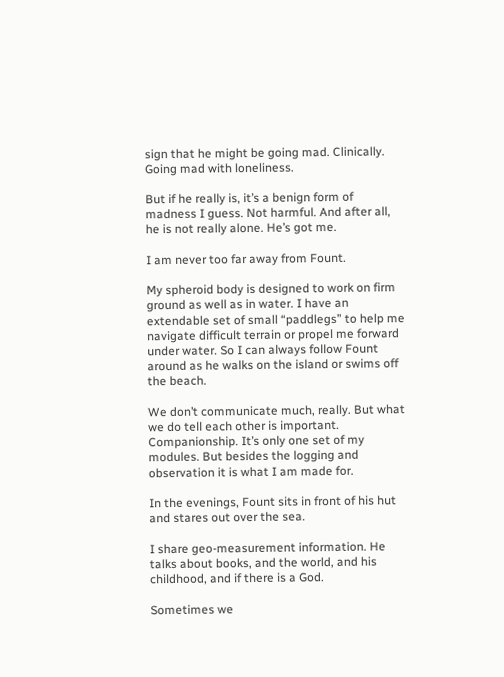sign that he might be going mad. Clinically. Going mad with loneliness.

But if he really is, it’s a benign form of madness I guess. Not harmful. And after all, he is not really alone. He’s got me.

I am never too far away from Fount.

My spheroid body is designed to work on firm ground as well as in water. I have an extendable set of small “paddlegs” to help me navigate difficult terrain or propel me forward under water. So I can always follow Fount around as he walks on the island or swims off the beach.

We don’t communicate much, really. But what we do tell each other is important. Companionship. It’s only one set of my modules. But besides the logging and observation it is what I am made for.

In the evenings, Fount sits in front of his hut and stares out over the sea.

I share geo-measurement information. He talks about books, and the world, and his childhood, and if there is a God.

Sometimes we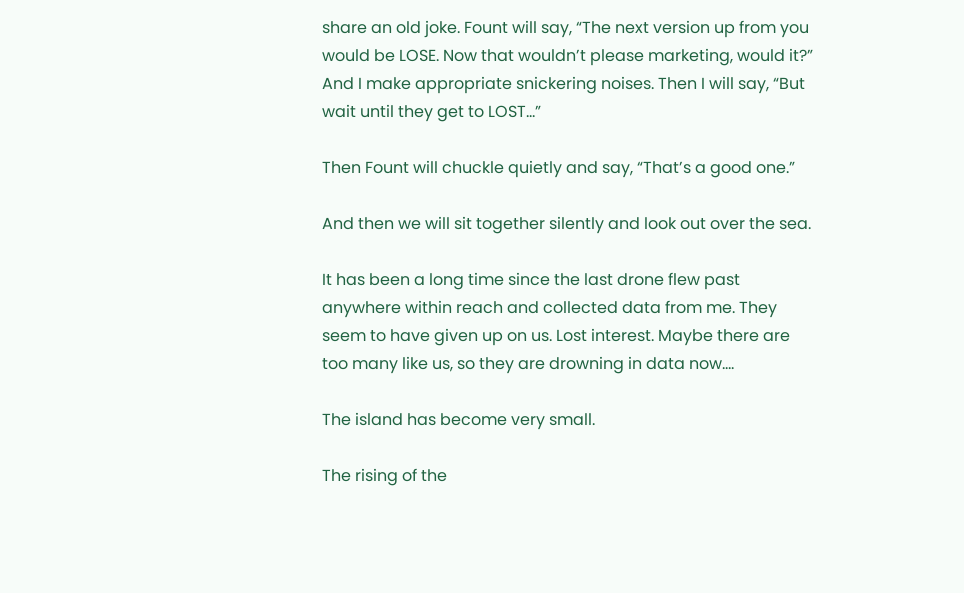share an old joke. Fount will say, “The next version up from you would be LOSE. Now that wouldn’t please marketing, would it?” And I make appropriate snickering noises. Then I will say, “But wait until they get to LOST…”

Then Fount will chuckle quietly and say, “That’s a good one.”

And then we will sit together silently and look out over the sea.

It has been a long time since the last drone flew past anywhere within reach and collected data from me. They seem to have given up on us. Lost interest. Maybe there are too many like us, so they are drowning in data now….

The island has become very small.

The rising of the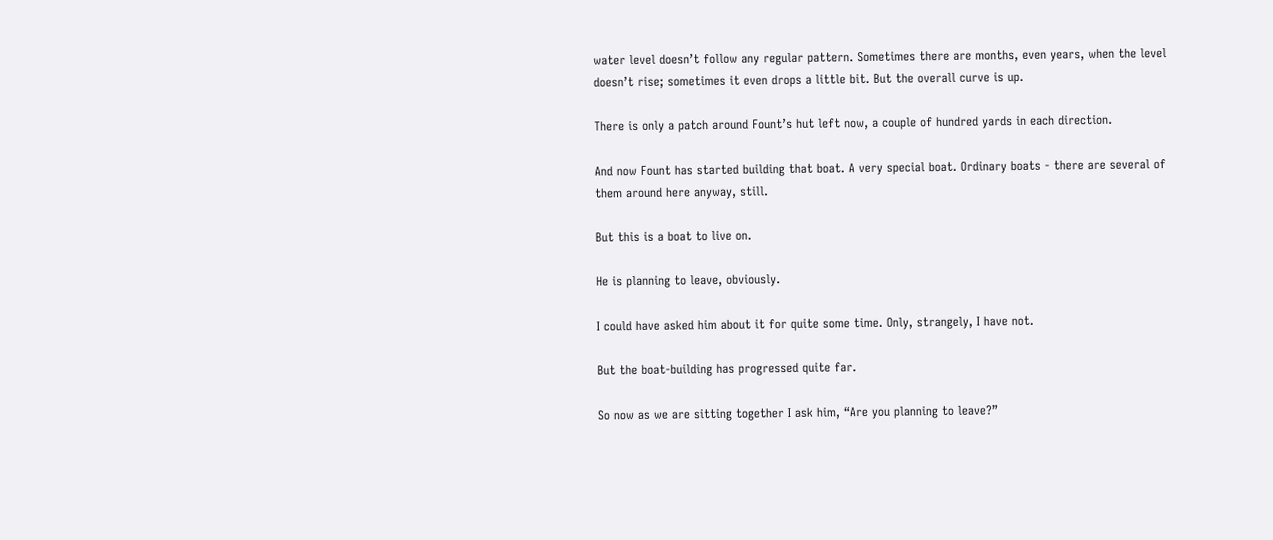water level doesn’t follow any regular pattern. Sometimes there are months, even years, when the level doesn’t rise; sometimes it even drops a little bit. But the overall curve is up.

There is only a patch around Fount’s hut left now, a couple of hundred yards in each direction.

And now Fount has started building that boat. A very special boat. Ordinary boats - there are several of them around here anyway, still.

But this is a boat to live on.

He is planning to leave, obviously.

I could have asked him about it for quite some time. Only, strangely, I have not.

But the boat-building has progressed quite far.

So now as we are sitting together I ask him, “Are you planning to leave?”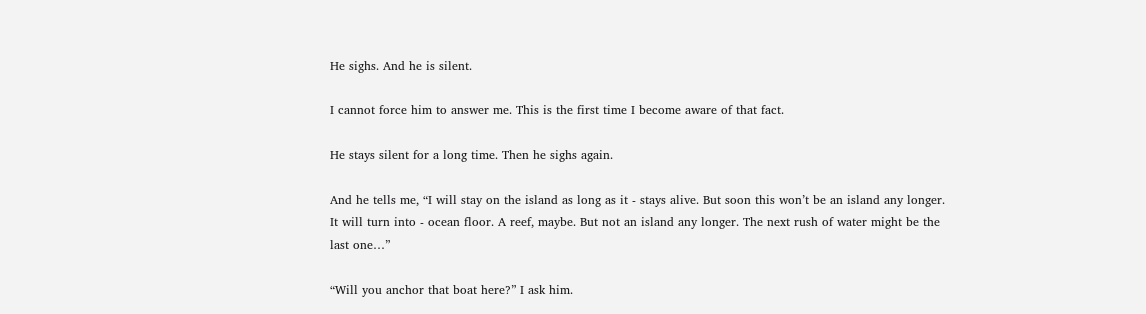He sighs. And he is silent.

I cannot force him to answer me. This is the first time I become aware of that fact.

He stays silent for a long time. Then he sighs again.

And he tells me, “I will stay on the island as long as it - stays alive. But soon this won’t be an island any longer. It will turn into - ocean floor. A reef, maybe. But not an island any longer. The next rush of water might be the last one…”

“Will you anchor that boat here?” I ask him.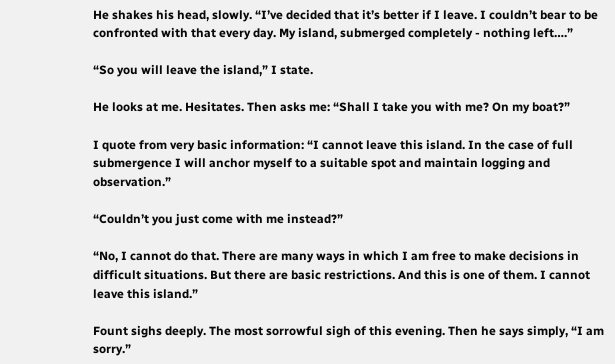He shakes his head, slowly. “I’ve decided that it’s better if I leave. I couldn’t bear to be confronted with that every day. My island, submerged completely - nothing left….”

“So you will leave the island,” I state.

He looks at me. Hesitates. Then asks me: “Shall I take you with me? On my boat?”

I quote from very basic information: “I cannot leave this island. In the case of full submergence I will anchor myself to a suitable spot and maintain logging and observation.”

“Couldn’t you just come with me instead?”

“No, I cannot do that. There are many ways in which I am free to make decisions in difficult situations. But there are basic restrictions. And this is one of them. I cannot leave this island.”

Fount sighs deeply. The most sorrowful sigh of this evening. Then he says simply, “I am sorry.”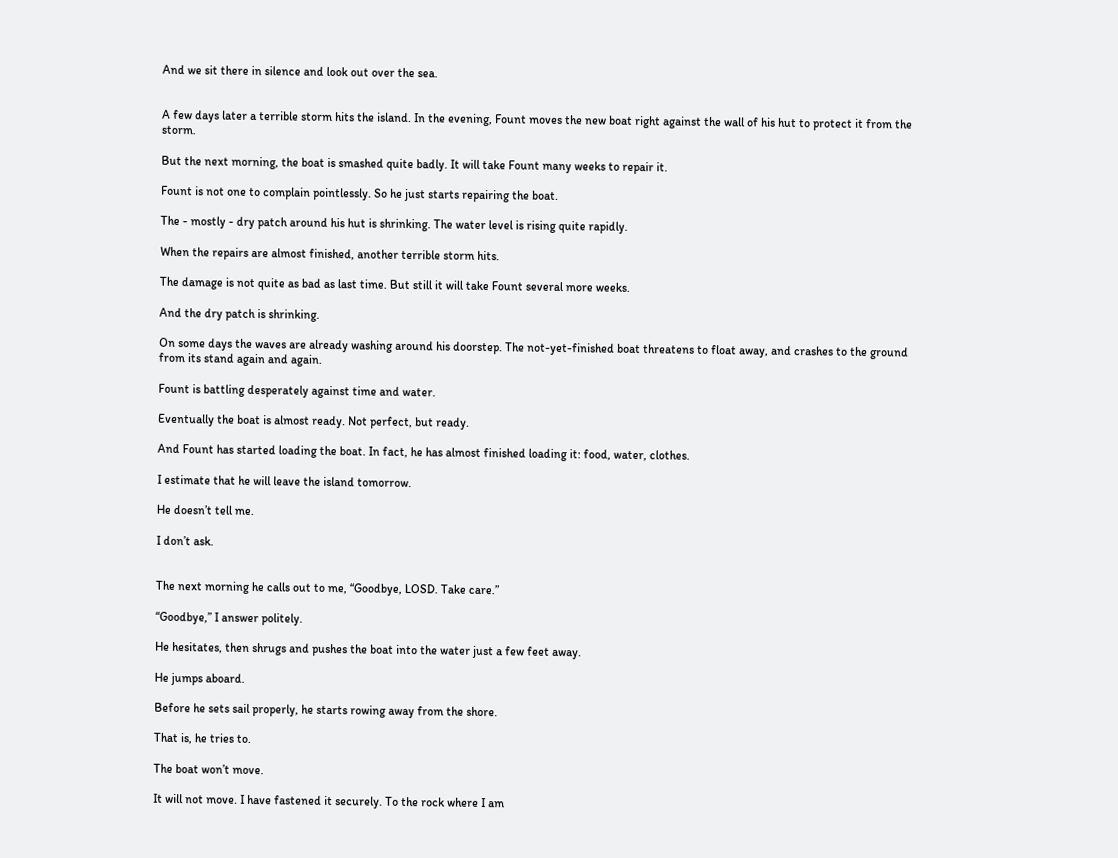And we sit there in silence and look out over the sea.


A few days later a terrible storm hits the island. In the evening, Fount moves the new boat right against the wall of his hut to protect it from the storm.

But the next morning, the boat is smashed quite badly. It will take Fount many weeks to repair it.

Fount is not one to complain pointlessly. So he just starts repairing the boat.

The - mostly - dry patch around his hut is shrinking. The water level is rising quite rapidly.

When the repairs are almost finished, another terrible storm hits.

The damage is not quite as bad as last time. But still it will take Fount several more weeks.

And the dry patch is shrinking.

On some days the waves are already washing around his doorstep. The not-yet-finished boat threatens to float away, and crashes to the ground from its stand again and again.

Fount is battling desperately against time and water.

Eventually the boat is almost ready. Not perfect, but ready.

And Fount has started loading the boat. In fact, he has almost finished loading it: food, water, clothes.

I estimate that he will leave the island tomorrow.

He doesn’t tell me.

I don’t ask.


The next morning he calls out to me, “Goodbye, LOSD. Take care.”

“Goodbye,” I answer politely.

He hesitates, then shrugs and pushes the boat into the water just a few feet away.

He jumps aboard.

Before he sets sail properly, he starts rowing away from the shore.

That is, he tries to.

The boat won’t move.

It will not move. I have fastened it securely. To the rock where I am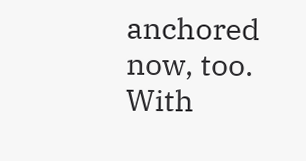anchored now, too. With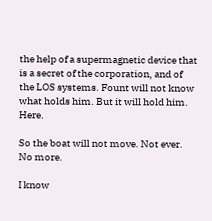the help of a supermagnetic device that is a secret of the corporation, and of the LOS systems. Fount will not know what holds him. But it will hold him. Here.

So the boat will not move. Not ever. No more.

I know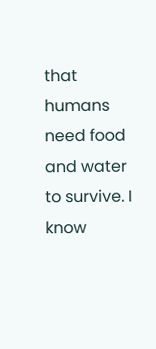that humans need food and water to survive. I know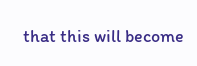that this will become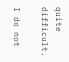quite difficult.

I do not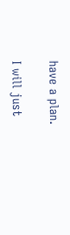have a plan.

I will just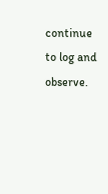continue to log and observe.